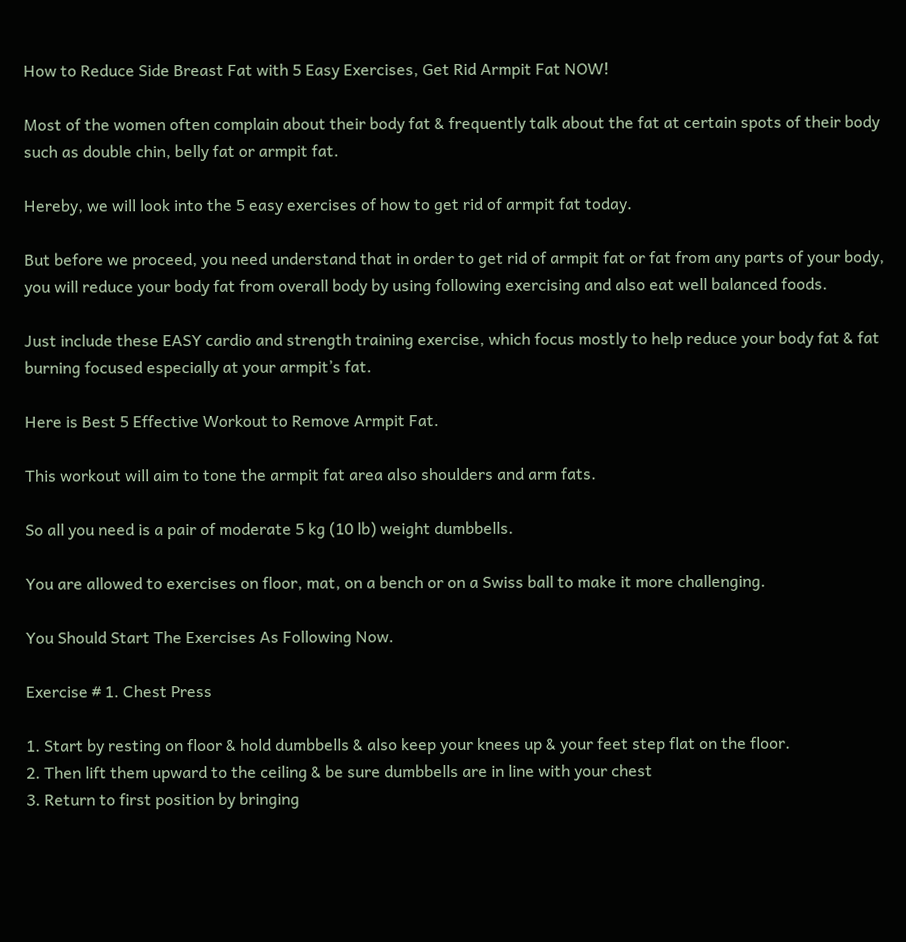How to Reduce Side Breast Fat with 5 Easy Exercises, Get Rid Armpit Fat NOW!

Most of the women often complain about their body fat & frequently talk about the fat at certain spots of their body such as double chin, belly fat or armpit fat.

Hereby, we will look into the 5 easy exercises of how to get rid of armpit fat today.

But before we proceed, you need understand that in order to get rid of armpit fat or fat from any parts of your body, you will reduce your body fat from overall body by using following exercising and also eat well balanced foods.

Just include these EASY cardio and strength training exercise, which focus mostly to help reduce your body fat & fat burning focused especially at your armpit’s fat.

Here is Best 5 Effective Workout to Remove Armpit Fat.

This workout will aim to tone the armpit fat area also shoulders and arm fats.

So all you need is a pair of moderate 5 kg (10 lb) weight dumbbells.

You are allowed to exercises on floor, mat, on a bench or on a Swiss ball to make it more challenging.

You Should Start The Exercises As Following Now.

Exercise # 1. Chest Press

1. Start by resting on floor & hold dumbbells & also keep your knees up & your feet step flat on the floor.
2. Then lift them upward to the ceiling & be sure dumbbells are in line with your chest
3. Return to first position by bringing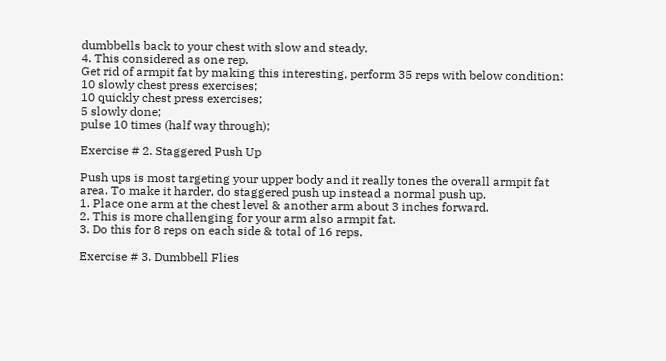dumbbells back to your chest with slow and steady.
4. This considered as one rep.
Get rid of armpit fat by making this interesting, perform 35 reps with below condition:
10 slowly chest press exercises;
10 quickly chest press exercises;
5 slowly done;
pulse 10 times (half way through);

Exercise # 2. Staggered Push Up

Push ups is most targeting your upper body and it really tones the overall armpit fat area. To make it harder, do staggered push up instead a normal push up.
1. Place one arm at the chest level & another arm about 3 inches forward.
2. This is more challenging for your arm also armpit fat.
3. Do this for 8 reps on each side & total of 16 reps.

Exercise # 3. Dumbbell Flies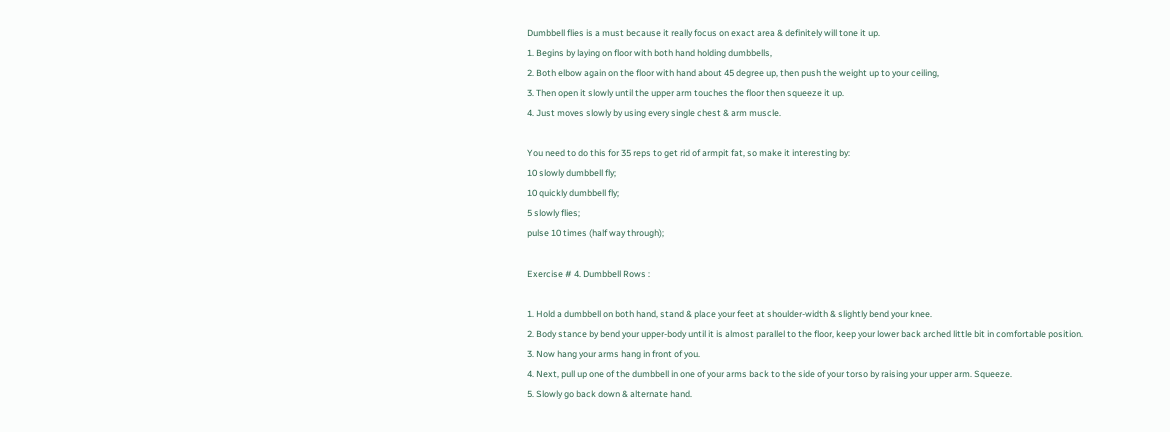Dumbbell flies is a must because it really focus on exact area & definitely will tone it up.
1. Begins by laying on floor with both hand holding dumbbells,
2. Both elbow again on the floor with hand about 45 degree up, then push the weight up to your ceiling,
3. Then open it slowly until the upper arm touches the floor then squeeze it up.
4. Just moves slowly by using every single chest & arm muscle.

You need to do this for 35 reps to get rid of armpit fat, so make it interesting by:
10 slowly dumbbell fly;
10 quickly dumbbell fly;
5 slowly flies;
pulse 10 times (half way through);

Exercise # 4. Dumbbell Rows :

1. Hold a dumbbell on both hand, stand & place your feet at shoulder-width & slightly bend your knee.
2. Body stance by bend your upper-body until it is almost parallel to the floor, keep your lower back arched little bit in comfortable position.
3. Now hang your arms hang in front of you.
4. Next, pull up one of the dumbbell in one of your arms back to the side of your torso by raising your upper arm. Squeeze.
5. Slowly go back down & alternate hand.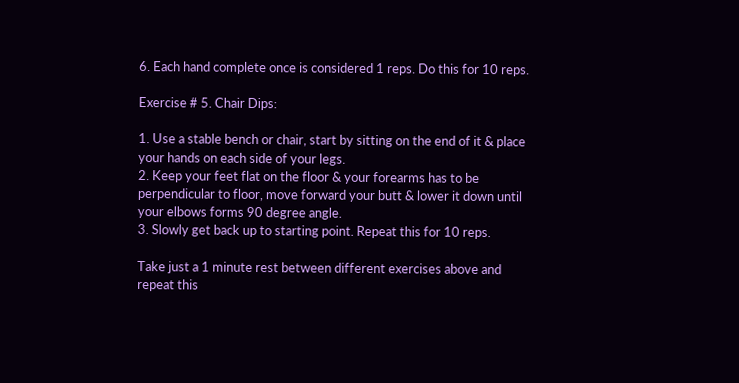6. Each hand complete once is considered 1 reps. Do this for 10 reps.

Exercise # 5. Chair Dips:

1. Use a stable bench or chair, start by sitting on the end of it & place your hands on each side of your legs.
2. Keep your feet flat on the floor & your forearms has to be perpendicular to floor, move forward your butt & lower it down until your elbows forms 90 degree angle.
3. Slowly get back up to starting point. Repeat this for 10 reps.

Take just a 1 minute rest between different exercises above and repeat this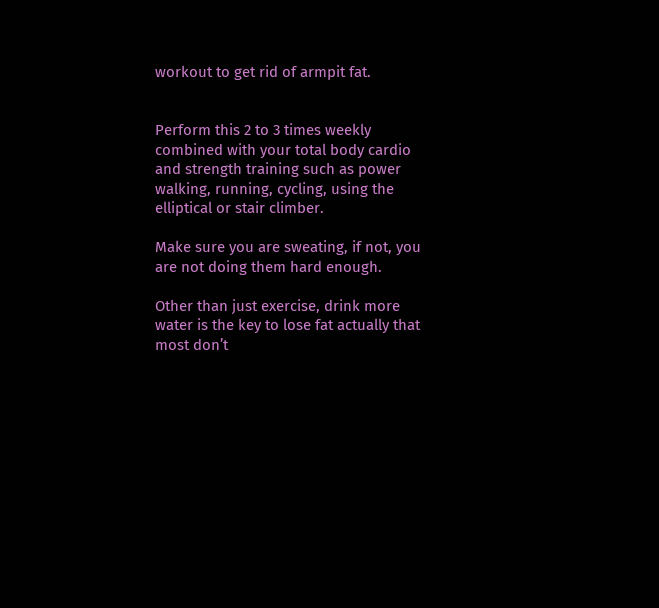workout to get rid of armpit fat.


Perform this 2 to 3 times weekly combined with your total body cardio and strength training such as power walking, running, cycling, using the elliptical or stair climber.

Make sure you are sweating, if not, you are not doing them hard enough.

Other than just exercise, drink more water is the key to lose fat actually that most don’t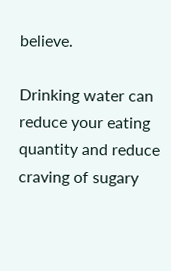believe.

Drinking water can reduce your eating quantity and reduce craving of sugary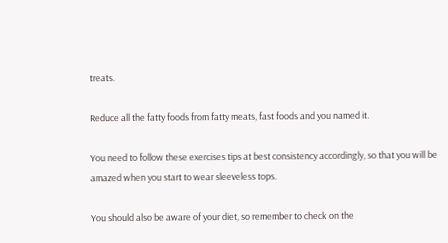treats.

Reduce all the fatty foods from fatty meats, fast foods and you named it.

You need to follow these exercises tips at best consistency accordingly, so that you will be amazed when you start to wear sleeveless tops.

You should also be aware of your diet, so remember to check on the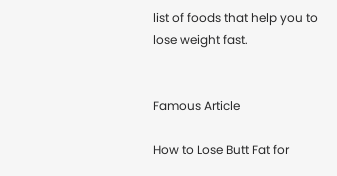list of foods that help you to lose weight fast.


Famous Article

How to Lose Butt Fat for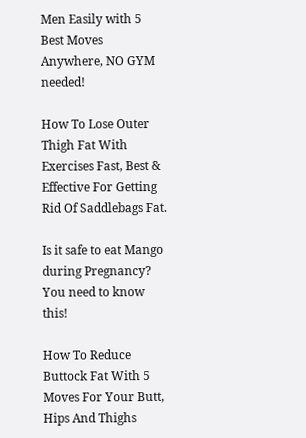Men Easily with 5 Best Moves Anywhere, NO GYM needed!

How To Lose Outer Thigh Fat With Exercises Fast, Best & Effective For Getting Rid Of Saddlebags Fat.

Is it safe to eat Mango during Pregnancy? You need to know this!

How To Reduce Buttock Fat With 5 Moves For Your Butt, Hips And Thighs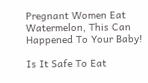Pregnant Women Eat Watermelon, This Can Happened To Your Baby!

Is It Safe To Eat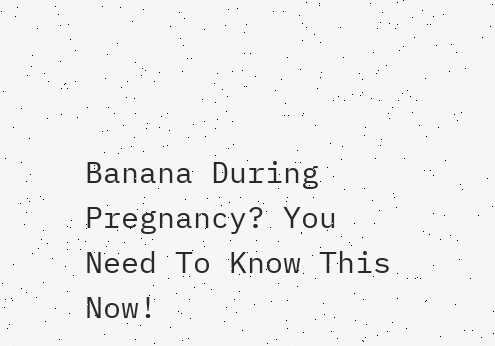Banana During Pregnancy? You Need To Know This Now!